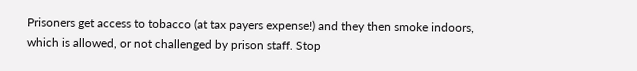Prisoners get access to tobacco (at tax payers expense!) and they then smoke indoors, which is allowed, or not challenged by prison staff. Stop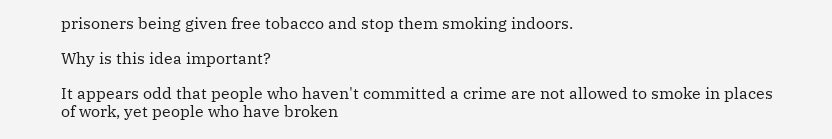prisoners being given free tobacco and stop them smoking indoors.

Why is this idea important?

It appears odd that people who haven't committed a crime are not allowed to smoke in places of work, yet people who have broken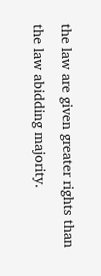the law are given greater rights than the law abidding majority.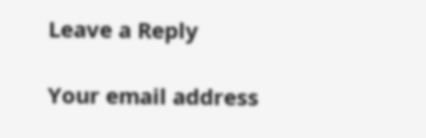Leave a Reply

Your email address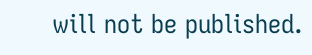will not be published.